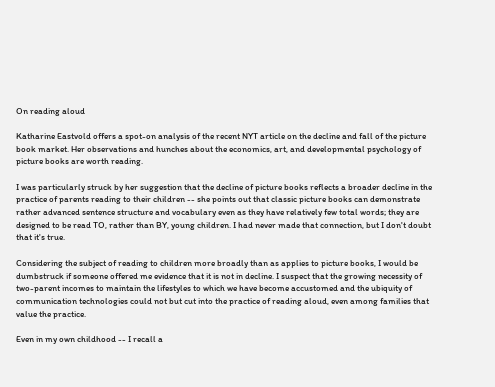On reading aloud

Katharine Eastvold offers a spot-on analysis of the recent NYT article on the decline and fall of the picture book market. Her observations and hunches about the economics, art, and developmental psychology of picture books are worth reading.

I was particularly struck by her suggestion that the decline of picture books reflects a broader decline in the practice of parents reading to their children -- she points out that classic picture books can demonstrate rather advanced sentence structure and vocabulary even as they have relatively few total words; they are designed to be read TO, rather than BY, young children. I had never made that connection, but I don't doubt that it's true.

Considering the subject of reading to children more broadly than as applies to picture books, I would be dumbstruck if someone offered me evidence that it is not in decline. I suspect that the growing necessity of two-parent incomes to maintain the lifestyles to which we have become accustomed and the ubiquity of communication technologies could not but cut into the practice of reading aloud, even among families that value the practice.

Even in my own childhood -- I recall a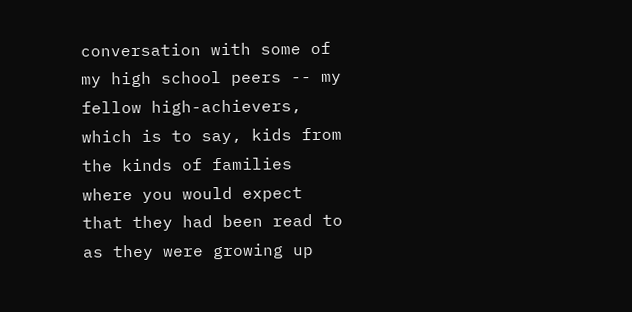conversation with some of my high school peers -- my fellow high-achievers, which is to say, kids from the kinds of families where you would expect that they had been read to as they were growing up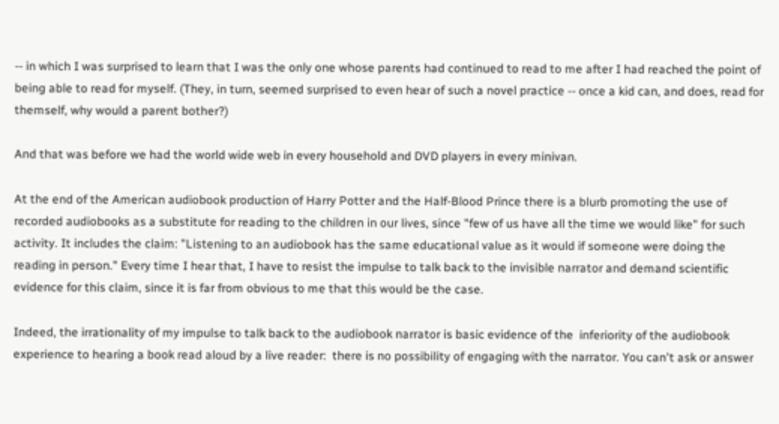-- in which I was surprised to learn that I was the only one whose parents had continued to read to me after I had reached the point of being able to read for myself. (They, in turn, seemed surprised to even hear of such a novel practice -- once a kid can, and does, read for themself, why would a parent bother?)

And that was before we had the world wide web in every household and DVD players in every minivan.

At the end of the American audiobook production of Harry Potter and the Half-Blood Prince there is a blurb promoting the use of recorded audiobooks as a substitute for reading to the children in our lives, since "few of us have all the time we would like" for such activity. It includes the claim: "Listening to an audiobook has the same educational value as it would if someone were doing the reading in person." Every time I hear that, I have to resist the impulse to talk back to the invisible narrator and demand scientific evidence for this claim, since it is far from obvious to me that this would be the case.

Indeed, the irrationality of my impulse to talk back to the audiobook narrator is basic evidence of the  inferiority of the audiobook experience to hearing a book read aloud by a live reader:  there is no possibility of engaging with the narrator. You can't ask or answer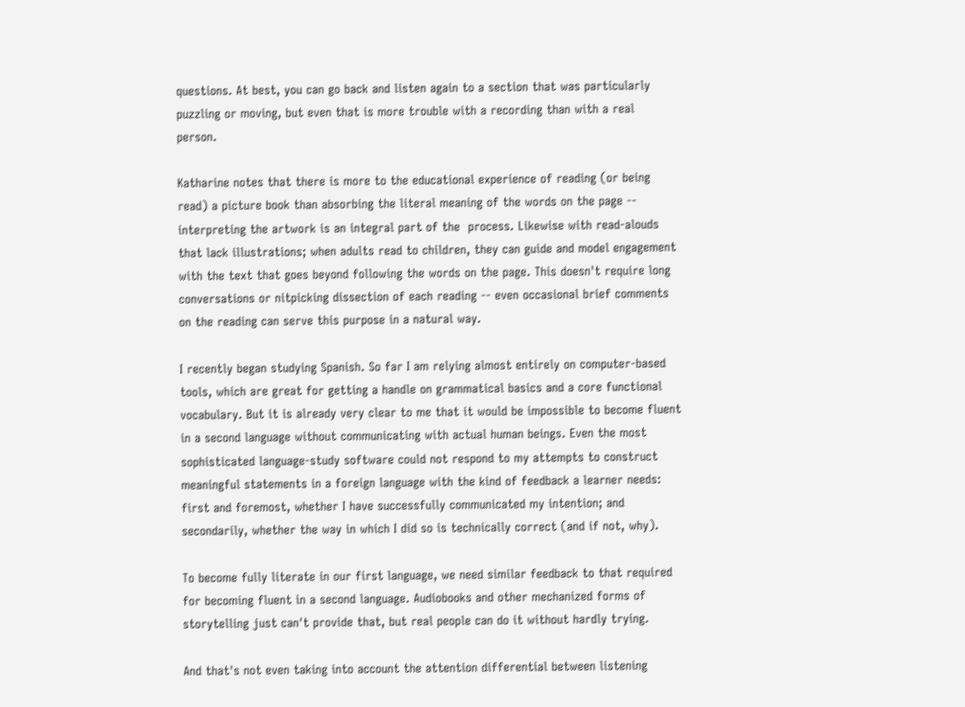questions. At best, you can go back and listen again to a section that was particularly puzzling or moving, but even that is more trouble with a recording than with a real person.

Katharine notes that there is more to the educational experience of reading (or being read) a picture book than absorbing the literal meaning of the words on the page -- interpreting the artwork is an integral part of the  process. Likewise with read-alouds that lack illustrations; when adults read to children, they can guide and model engagement with the text that goes beyond following the words on the page. This doesn't require long conversations or nitpicking dissection of each reading -- even occasional brief comments on the reading can serve this purpose in a natural way.

I recently began studying Spanish. So far I am relying almost entirely on computer-based tools, which are great for getting a handle on grammatical basics and a core functional vocabulary. But it is already very clear to me that it would be impossible to become fluent in a second language without communicating with actual human beings. Even the most sophisticated language-study software could not respond to my attempts to construct meaningful statements in a foreign language with the kind of feedback a learner needs: first and foremost, whether I have successfully communicated my intention; and secondarily, whether the way in which I did so is technically correct (and if not, why).

To become fully literate in our first language, we need similar feedback to that required for becoming fluent in a second language. Audiobooks and other mechanized forms of storytelling just can't provide that, but real people can do it without hardly trying.

And that's not even taking into account the attention differential between listening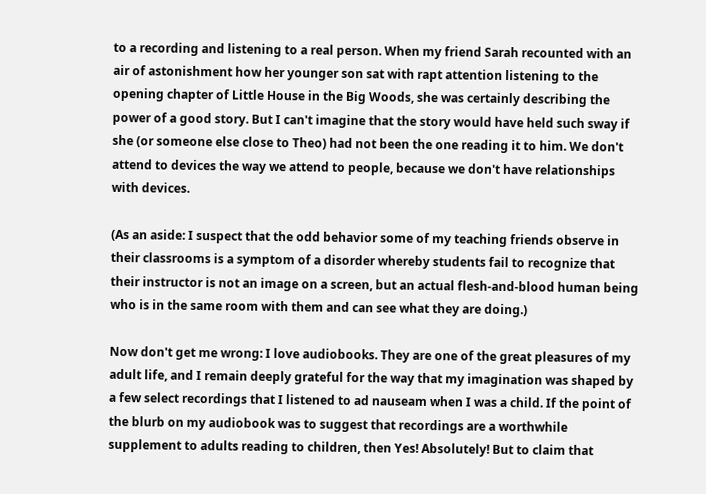to a recording and listening to a real person. When my friend Sarah recounted with an air of astonishment how her younger son sat with rapt attention listening to the opening chapter of Little House in the Big Woods, she was certainly describing the power of a good story. But I can't imagine that the story would have held such sway if she (or someone else close to Theo) had not been the one reading it to him. We don't attend to devices the way we attend to people, because we don't have relationships with devices.

(As an aside: I suspect that the odd behavior some of my teaching friends observe in their classrooms is a symptom of a disorder whereby students fail to recognize that their instructor is not an image on a screen, but an actual flesh-and-blood human being who is in the same room with them and can see what they are doing.)

Now don't get me wrong: I love audiobooks. They are one of the great pleasures of my adult life, and I remain deeply grateful for the way that my imagination was shaped by a few select recordings that I listened to ad nauseam when I was a child. If the point of the blurb on my audiobook was to suggest that recordings are a worthwhile supplement to adults reading to children, then Yes! Absolutely! But to claim that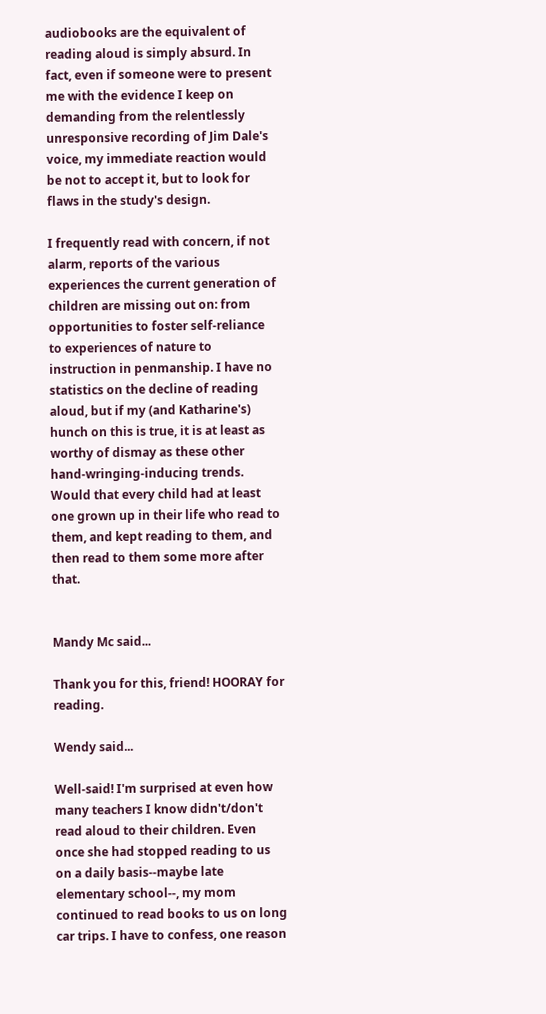audiobooks are the equivalent of reading aloud is simply absurd. In fact, even if someone were to present me with the evidence I keep on demanding from the relentlessly unresponsive recording of Jim Dale's voice, my immediate reaction would be not to accept it, but to look for flaws in the study's design.

I frequently read with concern, if not alarm, reports of the various experiences the current generation of children are missing out on: from opportunities to foster self-reliance to experiences of nature to instruction in penmanship. I have no statistics on the decline of reading aloud, but if my (and Katharine's) hunch on this is true, it is at least as worthy of dismay as these other hand-wringing-inducing trends. Would that every child had at least one grown up in their life who read to them, and kept reading to them, and then read to them some more after that.


Mandy Mc said...

Thank you for this, friend! HOORAY for reading.

Wendy said...

Well-said! I'm surprised at even how many teachers I know didn't/don't read aloud to their children. Even once she had stopped reading to us on a daily basis--maybe late elementary school--, my mom continued to read books to us on long car trips. I have to confess, one reason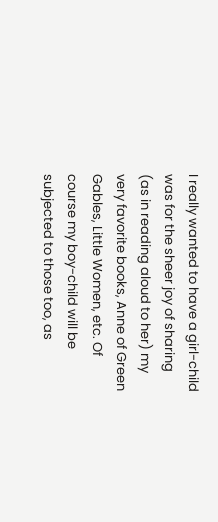I really wanted to have a girl-child was for the sheer joy of sharing (as in reading aloud to her) my very favorite books, Anne of Green Gables, Little Women, etc. Of course my boy-child will be subjected to those too, as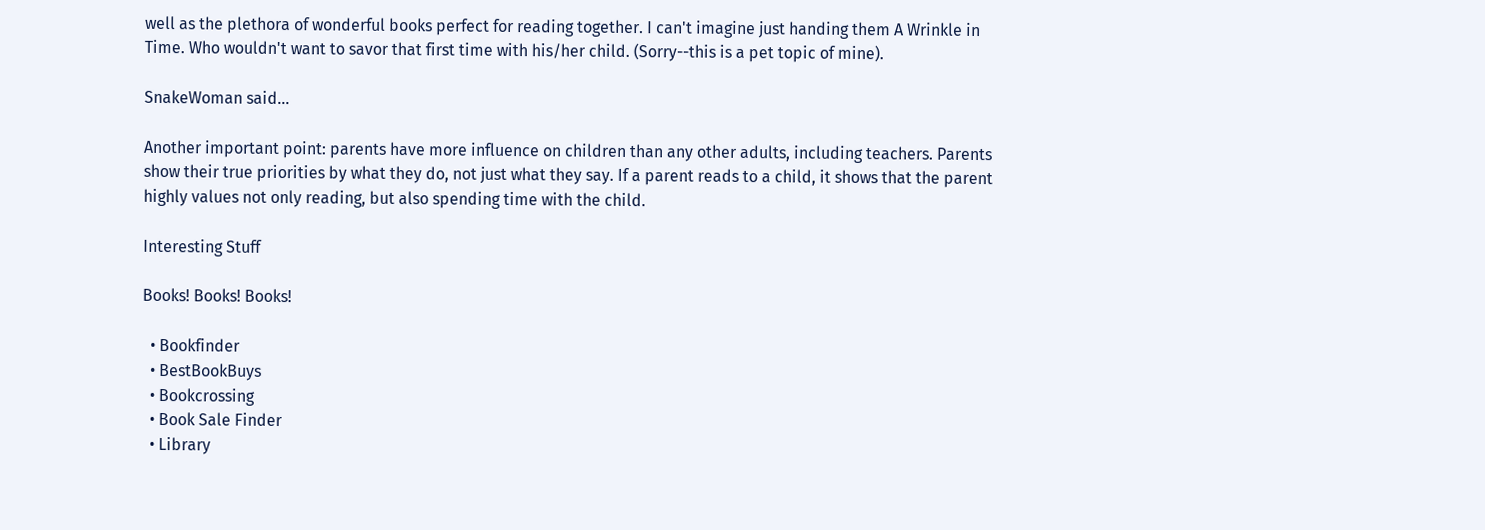well as the plethora of wonderful books perfect for reading together. I can't imagine just handing them A Wrinkle in Time. Who wouldn't want to savor that first time with his/her child. (Sorry--this is a pet topic of mine).

SnakeWoman said...

Another important point: parents have more influence on children than any other adults, including teachers. Parents show their true priorities by what they do, not just what they say. If a parent reads to a child, it shows that the parent highly values not only reading, but also spending time with the child.

Interesting Stuff

Books! Books! Books!

  • Bookfinder
  • BestBookBuys
  • Bookcrossing
  • Book Sale Finder
  • Library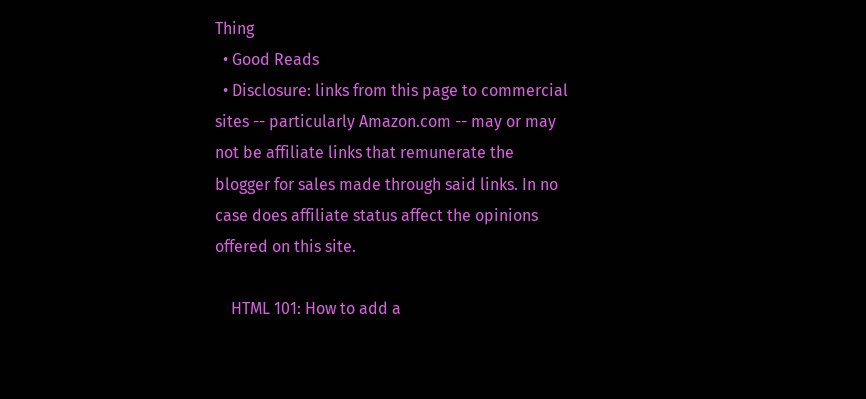Thing
  • Good Reads
  • Disclosure: links from this page to commercial sites -- particularly Amazon.com -- may or may not be affiliate links that remunerate the blogger for sales made through said links. In no case does affiliate status affect the opinions offered on this site.

    HTML 101: How to add a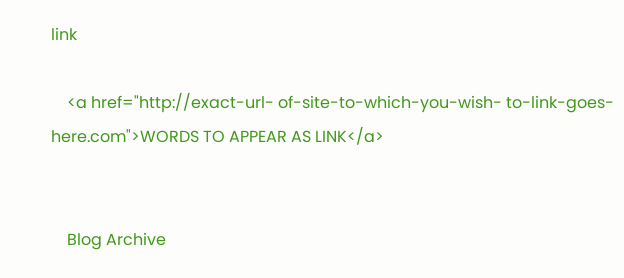link

    <a href="http://exact-url- of-site-to-which-you-wish- to-link-goes-here.com">WORDS TO APPEAR AS LINK</a>


    Blog Archive